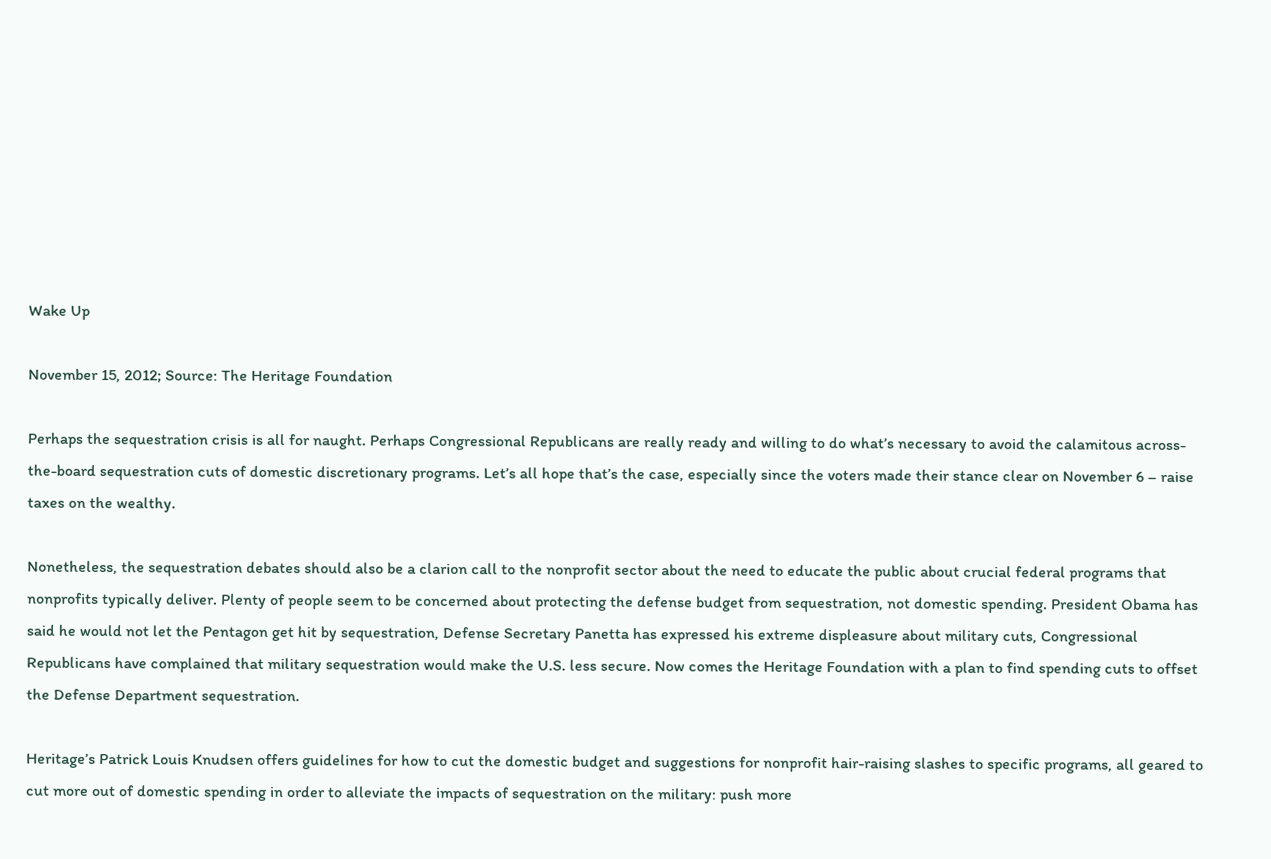Wake Up

November 15, 2012; Source: The Heritage Foundation

Perhaps the sequestration crisis is all for naught. Perhaps Congressional Republicans are really ready and willing to do what’s necessary to avoid the calamitous across-the-board sequestration cuts of domestic discretionary programs. Let’s all hope that’s the case, especially since the voters made their stance clear on November 6 – raise taxes on the wealthy.

Nonetheless, the sequestration debates should also be a clarion call to the nonprofit sector about the need to educate the public about crucial federal programs that nonprofits typically deliver. Plenty of people seem to be concerned about protecting the defense budget from sequestration, not domestic spending. President Obama has said he would not let the Pentagon get hit by sequestration, Defense Secretary Panetta has expressed his extreme displeasure about military cuts, Congressional Republicans have complained that military sequestration would make the U.S. less secure. Now comes the Heritage Foundation with a plan to find spending cuts to offset the Defense Department sequestration.

Heritage’s Patrick Louis Knudsen offers guidelines for how to cut the domestic budget and suggestions for nonprofit hair-raising slashes to specific programs, all geared to cut more out of domestic spending in order to alleviate the impacts of sequestration on the military: push more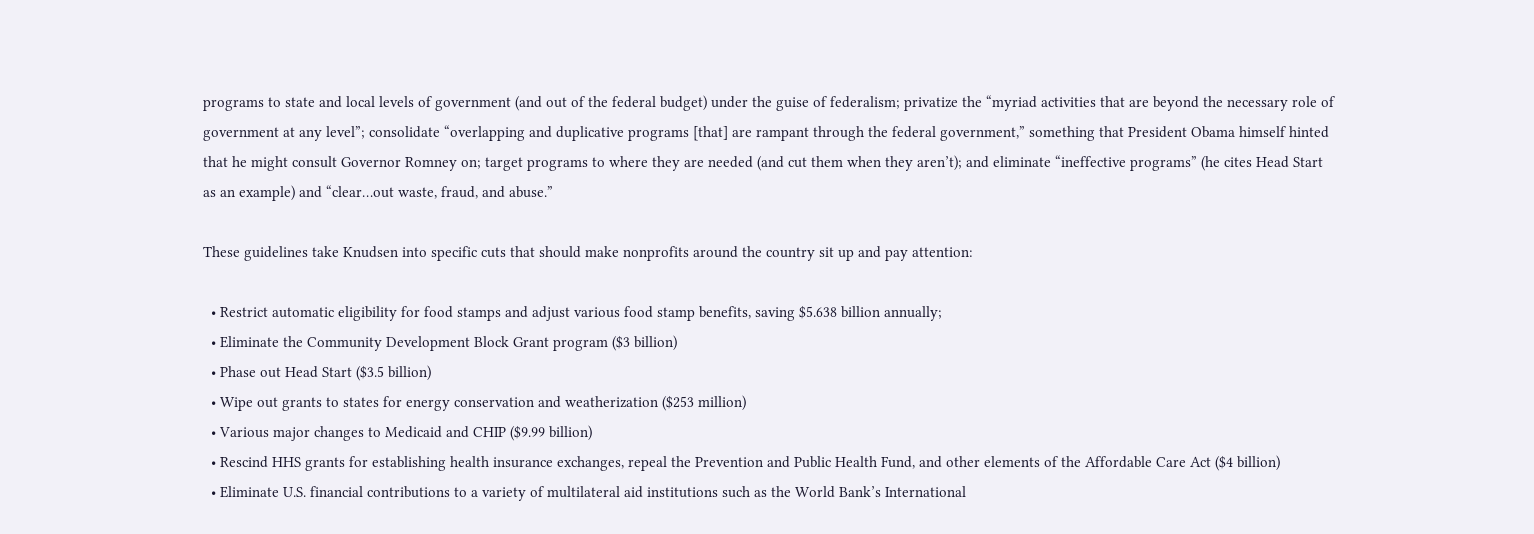programs to state and local levels of government (and out of the federal budget) under the guise of federalism; privatize the “myriad activities that are beyond the necessary role of government at any level”; consolidate “overlapping and duplicative programs [that] are rampant through the federal government,” something that President Obama himself hinted that he might consult Governor Romney on; target programs to where they are needed (and cut them when they aren’t); and eliminate “ineffective programs” (he cites Head Start as an example) and “clear…out waste, fraud, and abuse.”

These guidelines take Knudsen into specific cuts that should make nonprofits around the country sit up and pay attention:

  • Restrict automatic eligibility for food stamps and adjust various food stamp benefits, saving $5.638 billion annually;
  • Eliminate the Community Development Block Grant program ($3 billion)
  • Phase out Head Start ($3.5 billion)
  • Wipe out grants to states for energy conservation and weatherization ($253 million)
  • Various major changes to Medicaid and CHIP ($9.99 billion)
  • Rescind HHS grants for establishing health insurance exchanges, repeal the Prevention and Public Health Fund, and other elements of the Affordable Care Act ($4 billion)
  • Eliminate U.S. financial contributions to a variety of multilateral aid institutions such as the World Bank’s International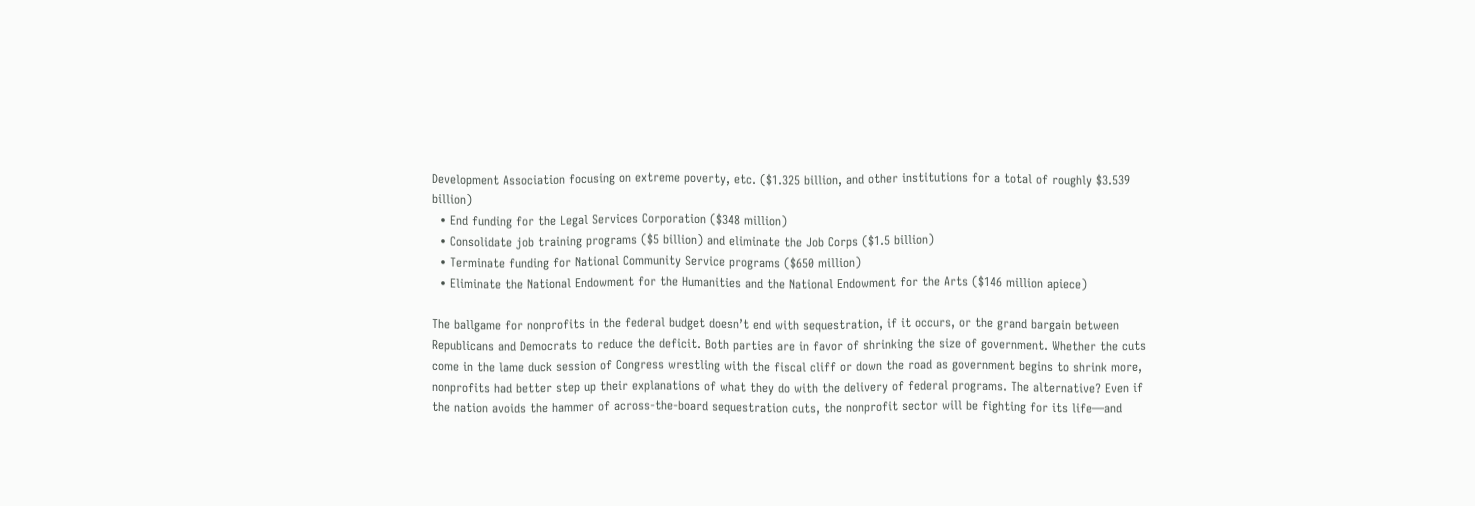Development Association focusing on extreme poverty, etc. ($1.325 billion, and other institutions for a total of roughly $3.539 billion)
  • End funding for the Legal Services Corporation ($348 million)
  • Consolidate job training programs ($5 billion) and eliminate the Job Corps ($1.5 billion)
  • Terminate funding for National Community Service programs ($650 million)
  • Eliminate the National Endowment for the Humanities and the National Endowment for the Arts ($146 million apiece)

The ballgame for nonprofits in the federal budget doesn’t end with sequestration, if it occurs, or the grand bargain between Republicans and Democrats to reduce the deficit. Both parties are in favor of shrinking the size of government. Whether the cuts come in the lame duck session of Congress wrestling with the fiscal cliff or down the road as government begins to shrink more, nonprofits had better step up their explanations of what they do with the delivery of federal programs. The alternative? Even if the nation avoids the hammer of across-the-board sequestration cuts, the nonprofit sector will be fighting for its life—and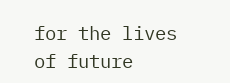for the lives of future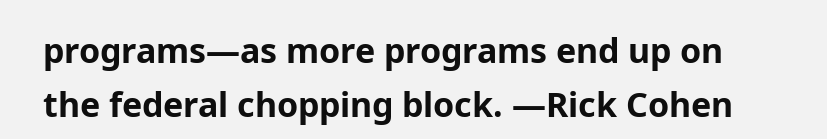programs—as more programs end up on the federal chopping block. —Rick Cohen